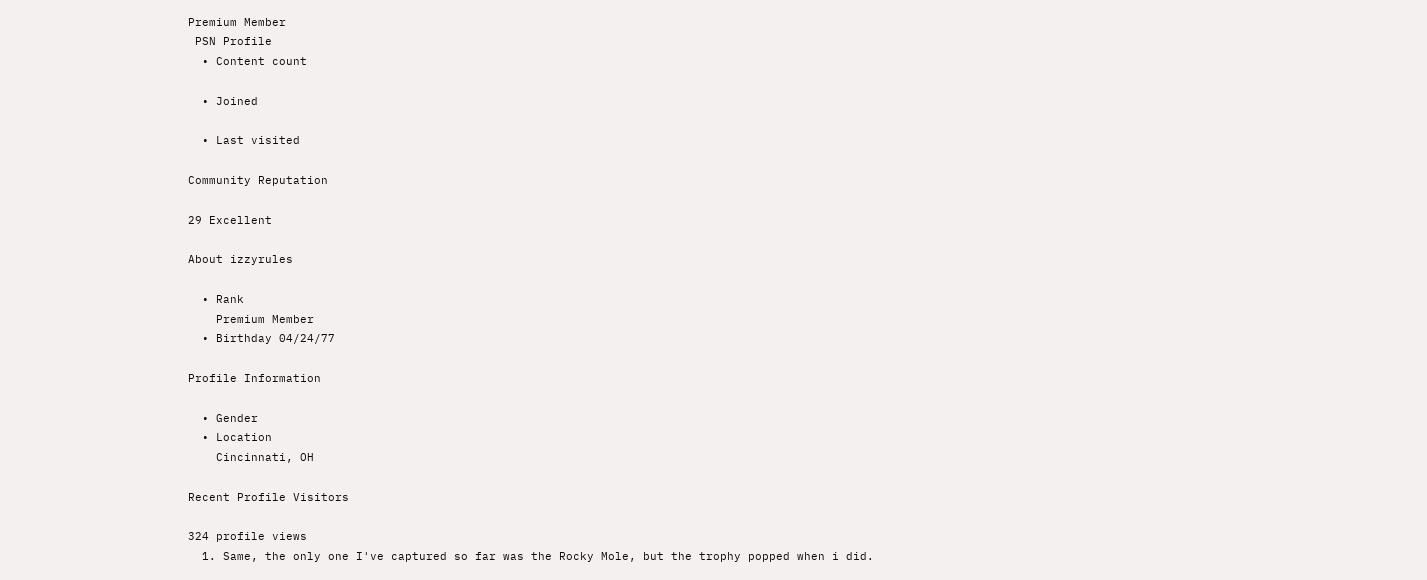Premium Member
 PSN Profile
  • Content count

  • Joined

  • Last visited

Community Reputation

29 Excellent

About izzyrules

  • Rank
    Premium Member
  • Birthday 04/24/77

Profile Information

  • Gender
  • Location
    Cincinnati, OH

Recent Profile Visitors

324 profile views
  1. Same, the only one I've captured so far was the Rocky Mole, but the trophy popped when i did.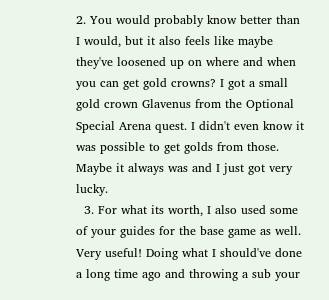2. You would probably know better than I would, but it also feels like maybe they've loosened up on where and when you can get gold crowns? I got a small gold crown Glavenus from the Optional Special Arena quest. I didn't even know it was possible to get golds from those. Maybe it always was and I just got very lucky.
  3. For what its worth, I also used some of your guides for the base game as well. Very useful! Doing what I should've done a long time ago and throwing a sub your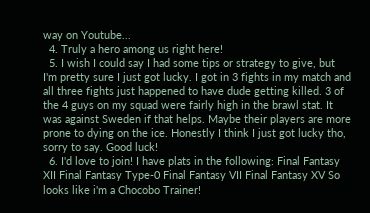way on Youtube...
  4. Truly a hero among us right here!
  5. I wish I could say I had some tips or strategy to give, but I'm pretty sure I just got lucky. I got in 3 fights in my match and all three fights just happened to have dude getting killed. 3 of the 4 guys on my squad were fairly high in the brawl stat. It was against Sweden if that helps. Maybe their players are more prone to dying on the ice. Honestly I think I just got lucky tho, sorry to say. Good luck!
  6. I'd love to join! I have plats in the following: Final Fantasy XII Final Fantasy Type-0 Final Fantasy VII Final Fantasy XV So looks like i'm a Chocobo Trainer!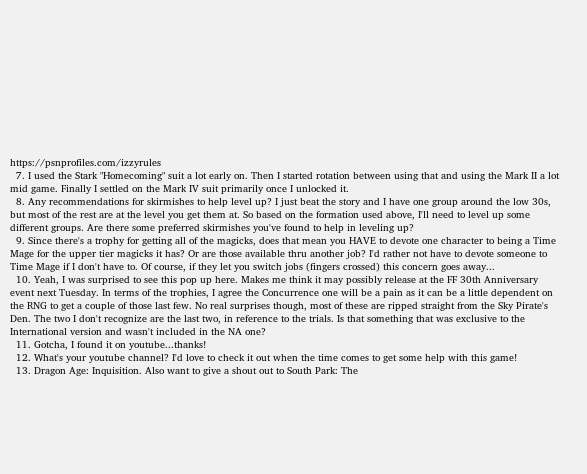https://psnprofiles.com/izzyrules
  7. I used the Stark "Homecoming" suit a lot early on. Then I started rotation between using that and using the Mark II a lot mid game. Finally I settled on the Mark IV suit primarily once I unlocked it.
  8. Any recommendations for skirmishes to help level up? I just beat the story and I have one group around the low 30s, but most of the rest are at the level you get them at. So based on the formation used above, I'll need to level up some different groups. Are there some preferred skirmishes you've found to help in leveling up?
  9. Since there's a trophy for getting all of the magicks, does that mean you HAVE to devote one character to being a Time Mage for the upper tier magicks it has? Or are those available thru another job? I'd rather not have to devote someone to Time Mage if I don't have to. Of course, if they let you switch jobs (fingers crossed) this concern goes away...
  10. Yeah, I was surprised to see this pop up here. Makes me think it may possibly release at the FF 30th Anniversary event next Tuesday. In terms of the trophies, I agree the Concurrence one will be a pain as it can be a little dependent on the RNG to get a couple of those last few. No real surprises though, most of these are ripped straight from the Sky Pirate's Den. The two I don't recognize are the last two, in reference to the trials. Is that something that was exclusive to the International version and wasn't included in the NA one?
  11. Gotcha, I found it on youtube...thanks!
  12. What's your youtube channel? I'd love to check it out when the time comes to get some help with this game!
  13. Dragon Age: Inquisition. Also want to give a shout out to South Park: The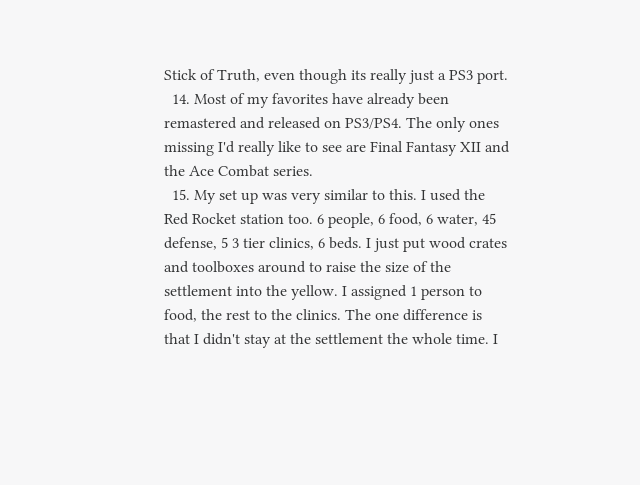Stick of Truth, even though its really just a PS3 port.
  14. Most of my favorites have already been remastered and released on PS3/PS4. The only ones missing I'd really like to see are Final Fantasy XII and the Ace Combat series.
  15. My set up was very similar to this. I used the Red Rocket station too. 6 people, 6 food, 6 water, 45 defense, 5 3 tier clinics, 6 beds. I just put wood crates and toolboxes around to raise the size of the settlement into the yellow. I assigned 1 person to food, the rest to the clinics. The one difference is that I didn't stay at the settlement the whole time. I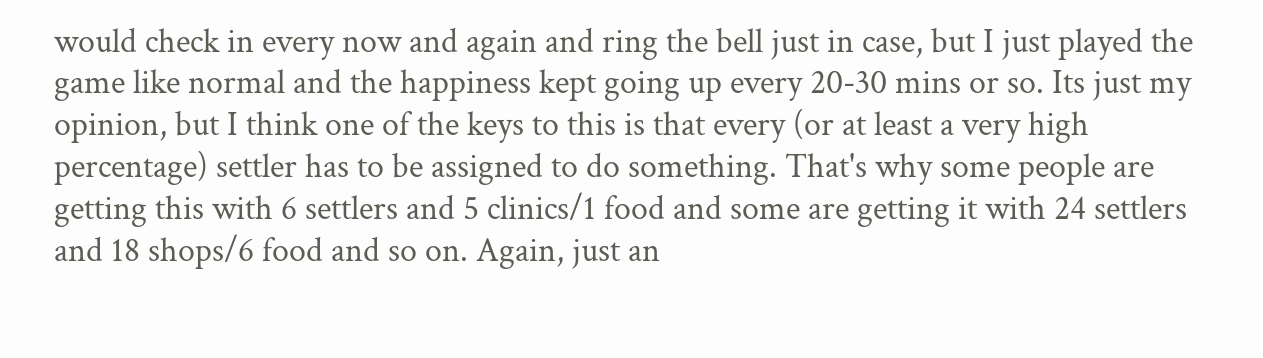would check in every now and again and ring the bell just in case, but I just played the game like normal and the happiness kept going up every 20-30 mins or so. Its just my opinion, but I think one of the keys to this is that every (or at least a very high percentage) settler has to be assigned to do something. That's why some people are getting this with 6 settlers and 5 clinics/1 food and some are getting it with 24 settlers and 18 shops/6 food and so on. Again, just an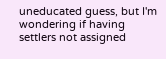uneducated guess, but I'm wondering if having settlers not assigned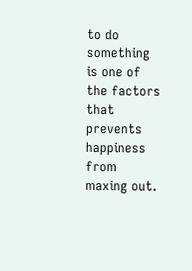to do something is one of the factors that prevents happiness from maxing out.